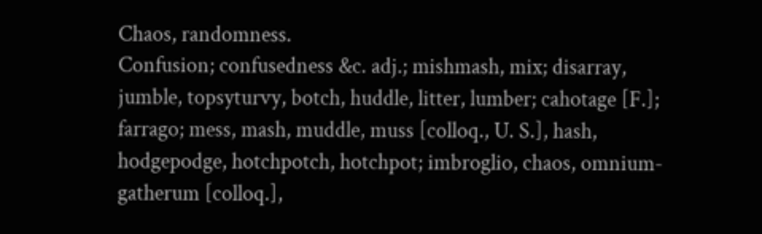Chaos, randomness.
Confusion; confusedness &c. adj.; mishmash, mix; disarray, jumble, topsyturvy, botch, huddle, litter, lumber; cahotage [F.]; farrago; mess, mash, muddle, muss [colloq., U. S.], hash, hodgepodge, hotchpotch, hotchpot; imbroglio, chaos, omnium-gatherum [colloq.],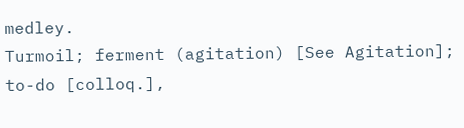medley.
Turmoil; ferment (agitation) [See Agitation]; to-do [colloq.],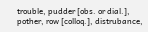trouble, pudder [obs. or dial.], pother, row [colloq.], distrubance,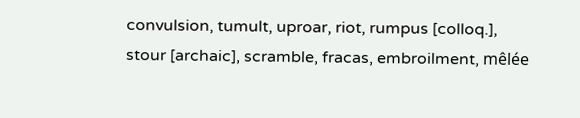convulsion, tumult, uproar, riot, rumpus [colloq.], stour [archaic], scramble, fracas, embroilment, mêlée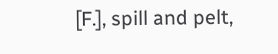[F.], spill and pelt,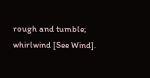rough and tumble; whirlwind [See Wind].